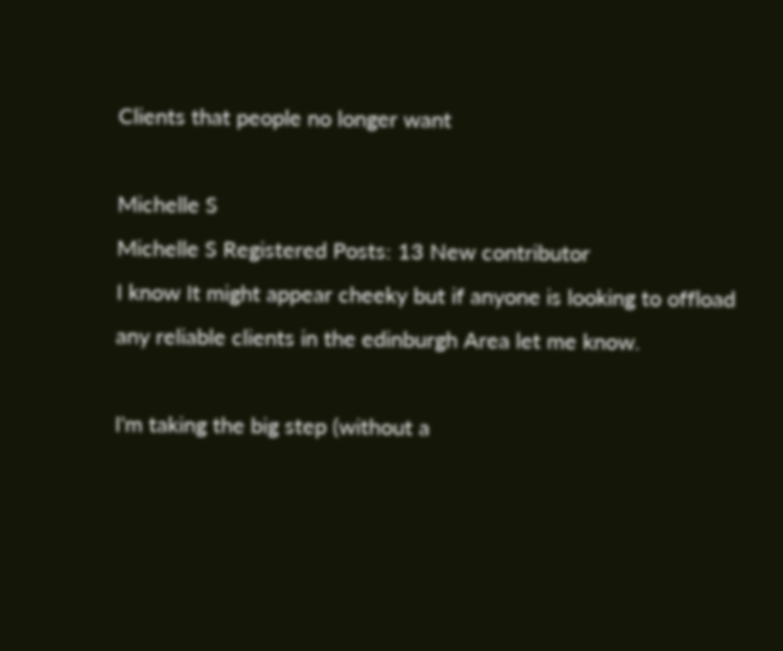Clients that people no longer want

Michelle S
Michelle S Registered Posts: 13 New contributor
I know It might appear cheeky but if anyone is looking to offload any reliable clients in the edinburgh Area let me know.

I'm taking the big step (without a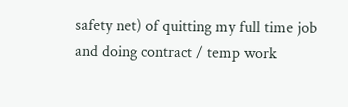safety net) of quitting my full time job and doing contract / temp work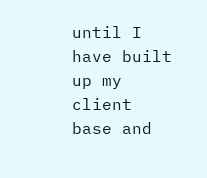until I have built up my client base and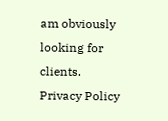am obviously looking for clients.
Privacy Policy